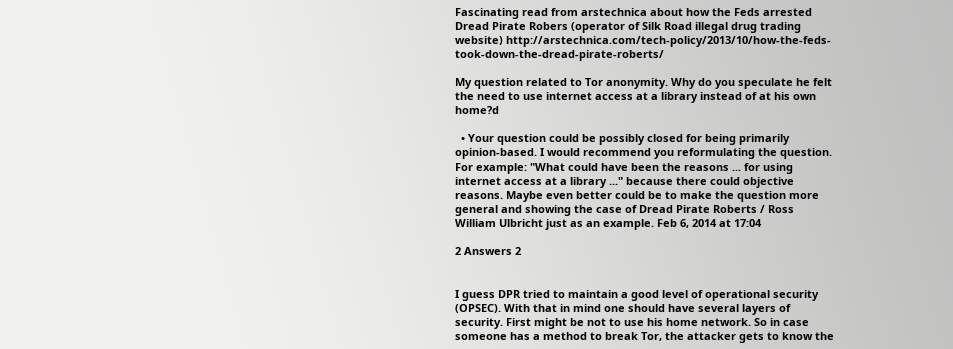Fascinating read from arstechnica about how the Feds arrested Dread Pirate Robers (operator of Silk Road illegal drug trading website) http://arstechnica.com/tech-policy/2013/10/how-the-feds-took-down-the-dread-pirate-roberts/

My question related to Tor anonymity. Why do you speculate he felt the need to use internet access at a library instead of at his own home?d

  • Your question could be possibly closed for being primarily opinion-based. I would recommend you reformulating the question. For example: "What could have been the reasons ... for using internet access at a library ..." because there could objective reasons. Maybe even better could be to make the question more general and showing the case of Dread Pirate Roberts / Ross William Ulbricht just as an example. Feb 6, 2014 at 17:04

2 Answers 2


I guess DPR tried to maintain a good level of operational security (OPSEC). With that in mind one should have several layers of security. First might be not to use his home network. So in case someone has a method to break Tor, the attacker gets to know the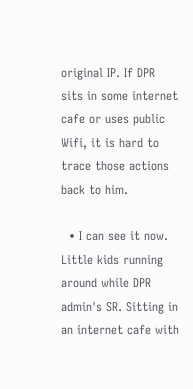original IP. If DPR sits in some internet cafe or uses public Wifi, it is hard to trace those actions back to him.

  • I can see it now. Little kids running around while DPR admin's SR. Sitting in an internet cafe with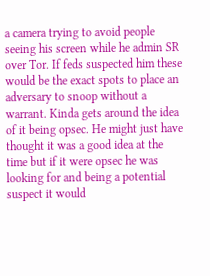a camera trying to avoid people seeing his screen while he admin SR over Tor. If feds suspected him these would be the exact spots to place an adversary to snoop without a warrant. Kinda gets around the idea of it being opsec. He might just have thought it was a good idea at the time but if it were opsec he was looking for and being a potential suspect it would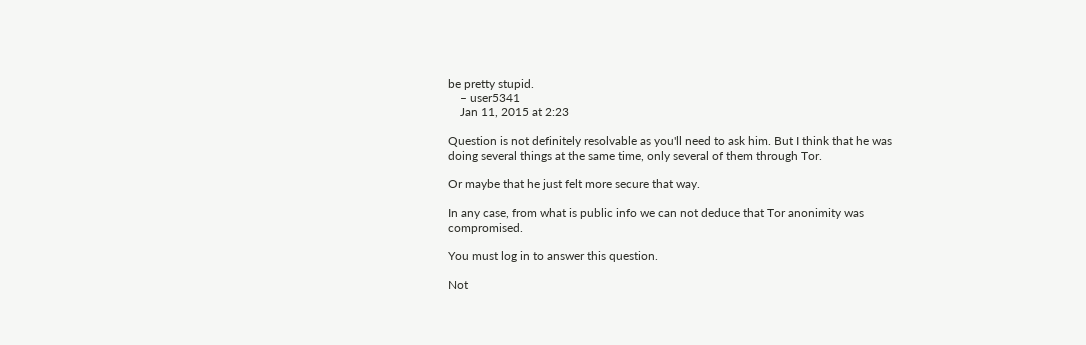be pretty stupid.
    – user5341
    Jan 11, 2015 at 2:23

Question is not definitely resolvable as you'll need to ask him. But I think that he was doing several things at the same time, only several of them through Tor.

Or maybe that he just felt more secure that way.

In any case, from what is public info we can not deduce that Tor anonimity was compromised.

You must log in to answer this question.

Not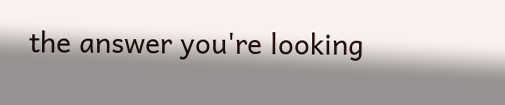the answer you're looking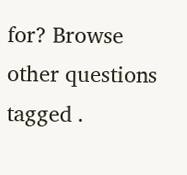for? Browse other questions tagged .